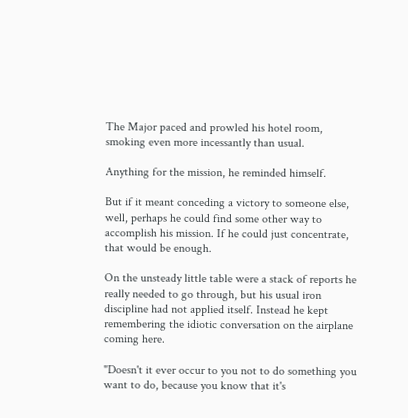The Major paced and prowled his hotel room, smoking even more incessantly than usual.

Anything for the mission, he reminded himself.

But if it meant conceding a victory to someone else, well, perhaps he could find some other way to accomplish his mission. If he could just concentrate, that would be enough.

On the unsteady little table were a stack of reports he really needed to go through, but his usual iron discipline had not applied itself. Instead he kept remembering the idiotic conversation on the airplane coming here.

"Doesn't it ever occur to you not to do something you want to do, because you know that it's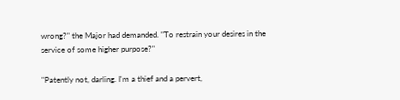wrong?" the Major had demanded. "To restrain your desires in the service of some higher purpose?"

"Patently not, darling. I'm a thief and a pervert,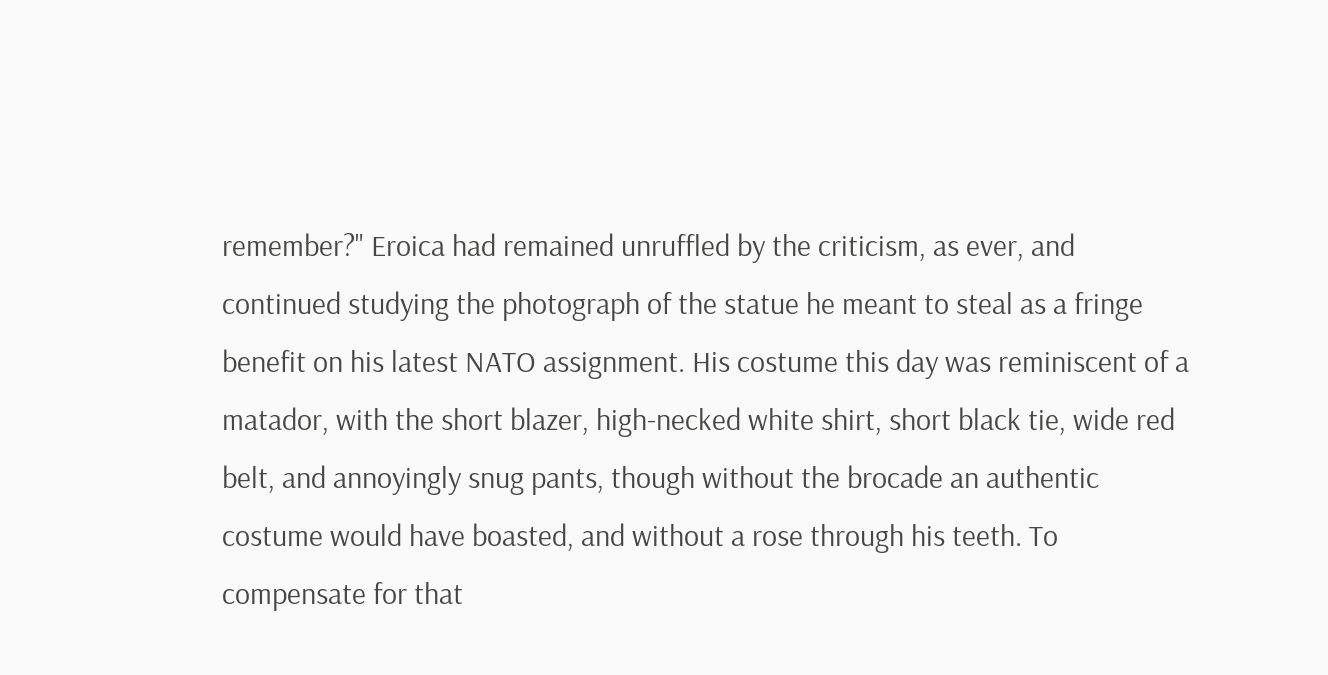remember?" Eroica had remained unruffled by the criticism, as ever, and continued studying the photograph of the statue he meant to steal as a fringe benefit on his latest NATO assignment. His costume this day was reminiscent of a matador, with the short blazer, high-necked white shirt, short black tie, wide red belt, and annoyingly snug pants, though without the brocade an authentic costume would have boasted, and without a rose through his teeth. To compensate for that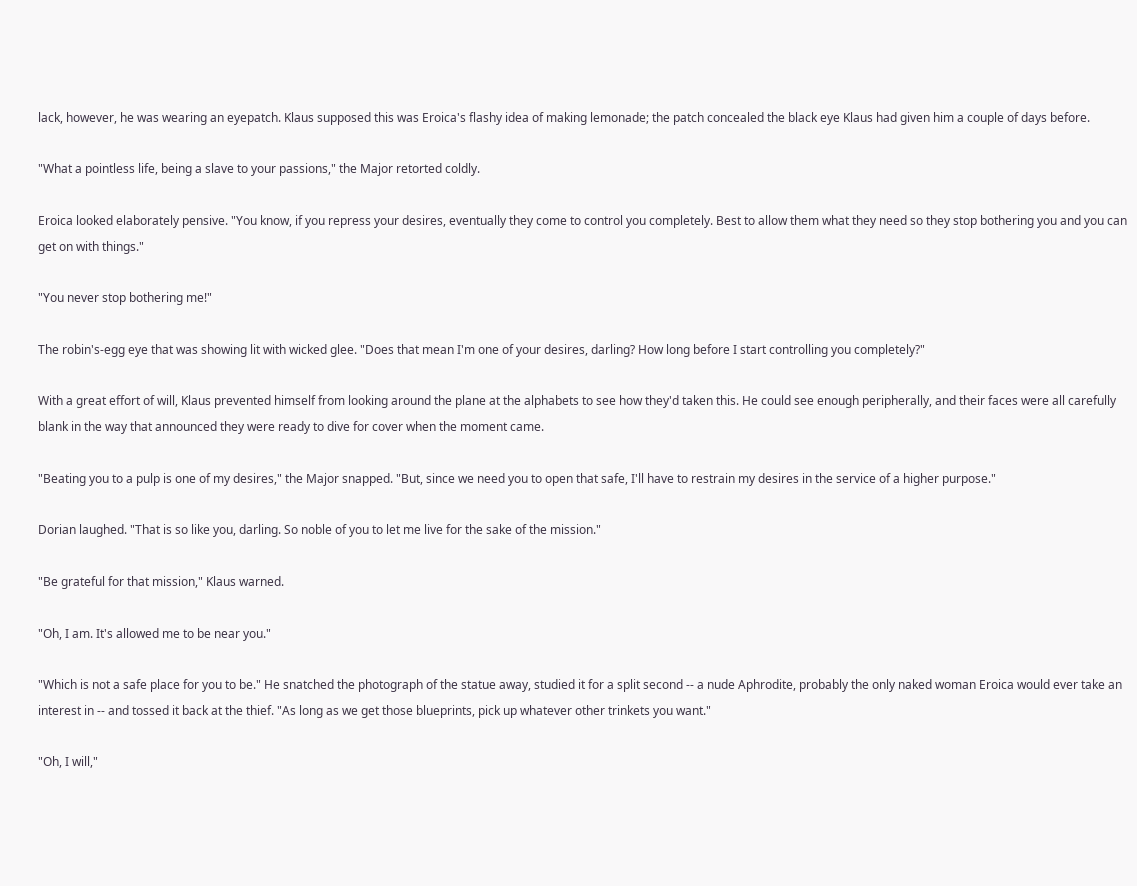lack, however, he was wearing an eyepatch. Klaus supposed this was Eroica's flashy idea of making lemonade; the patch concealed the black eye Klaus had given him a couple of days before.

"What a pointless life, being a slave to your passions," the Major retorted coldly.

Eroica looked elaborately pensive. "You know, if you repress your desires, eventually they come to control you completely. Best to allow them what they need so they stop bothering you and you can get on with things."

"You never stop bothering me!"

The robin's-egg eye that was showing lit with wicked glee. "Does that mean I'm one of your desires, darling? How long before I start controlling you completely?"

With a great effort of will, Klaus prevented himself from looking around the plane at the alphabets to see how they'd taken this. He could see enough peripherally, and their faces were all carefully blank in the way that announced they were ready to dive for cover when the moment came.

"Beating you to a pulp is one of my desires," the Major snapped. "But, since we need you to open that safe, I'll have to restrain my desires in the service of a higher purpose."

Dorian laughed. "That is so like you, darling. So noble of you to let me live for the sake of the mission."

"Be grateful for that mission," Klaus warned.

"Oh, I am. It's allowed me to be near you."

"Which is not a safe place for you to be." He snatched the photograph of the statue away, studied it for a split second -- a nude Aphrodite, probably the only naked woman Eroica would ever take an interest in -- and tossed it back at the thief. "As long as we get those blueprints, pick up whatever other trinkets you want."

"Oh, I will,"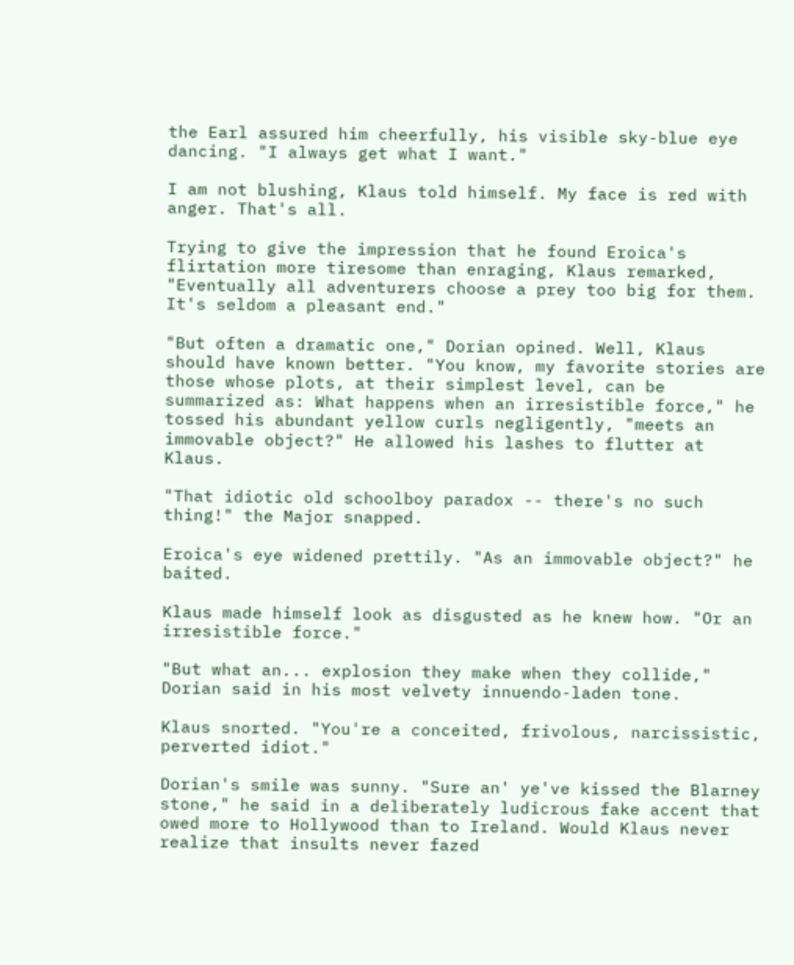the Earl assured him cheerfully, his visible sky-blue eye dancing. "I always get what I want."

I am not blushing, Klaus told himself. My face is red with anger. That's all.

Trying to give the impression that he found Eroica's flirtation more tiresome than enraging, Klaus remarked, "Eventually all adventurers choose a prey too big for them. It's seldom a pleasant end."

"But often a dramatic one," Dorian opined. Well, Klaus should have known better. "You know, my favorite stories are those whose plots, at their simplest level, can be summarized as: What happens when an irresistible force," he tossed his abundant yellow curls negligently, "meets an immovable object?" He allowed his lashes to flutter at Klaus.

"That idiotic old schoolboy paradox -- there's no such thing!" the Major snapped.

Eroica's eye widened prettily. "As an immovable object?" he baited.

Klaus made himself look as disgusted as he knew how. "Or an irresistible force."

"But what an... explosion they make when they collide," Dorian said in his most velvety innuendo-laden tone.

Klaus snorted. "You're a conceited, frivolous, narcissistic, perverted idiot."

Dorian's smile was sunny. "Sure an' ye've kissed the Blarney stone," he said in a deliberately ludicrous fake accent that owed more to Hollywood than to Ireland. Would Klaus never realize that insults never fazed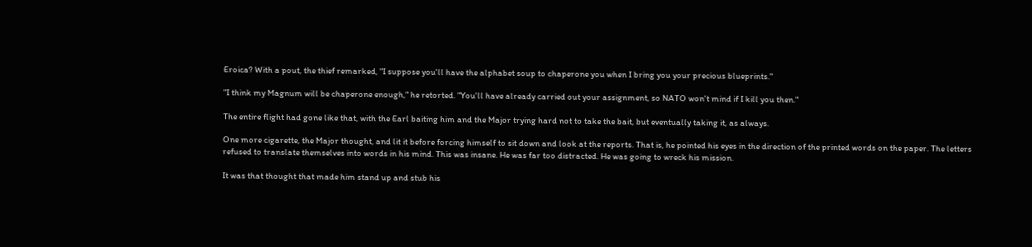Eroica? With a pout, the thief remarked, "I suppose you'll have the alphabet soup to chaperone you when I bring you your precious blueprints."

"I think my Magnum will be chaperone enough," he retorted. "You'll have already carried out your assignment, so NATO won't mind if I kill you then."

The entire flight had gone like that, with the Earl baiting him and the Major trying hard not to take the bait, but eventually taking it, as always.

One more cigarette, the Major thought, and lit it before forcing himself to sit down and look at the reports. That is, he pointed his eyes in the direction of the printed words on the paper. The letters refused to translate themselves into words in his mind. This was insane. He was far too distracted. He was going to wreck his mission.

It was that thought that made him stand up and stub his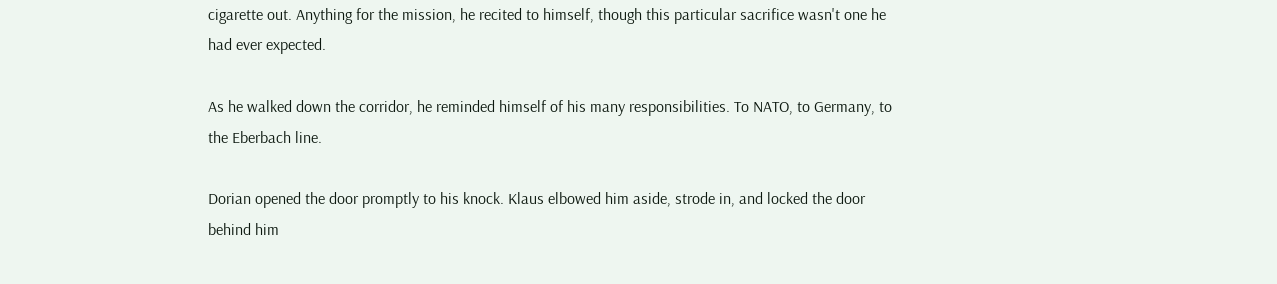cigarette out. Anything for the mission, he recited to himself, though this particular sacrifice wasn't one he had ever expected.

As he walked down the corridor, he reminded himself of his many responsibilities. To NATO, to Germany, to the Eberbach line.

Dorian opened the door promptly to his knock. Klaus elbowed him aside, strode in, and locked the door behind him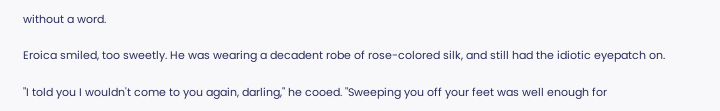without a word.

Eroica smiled, too sweetly. He was wearing a decadent robe of rose-colored silk, and still had the idiotic eyepatch on.

"I told you I wouldn't come to you again, darling," he cooed. "Sweeping you off your feet was well enough for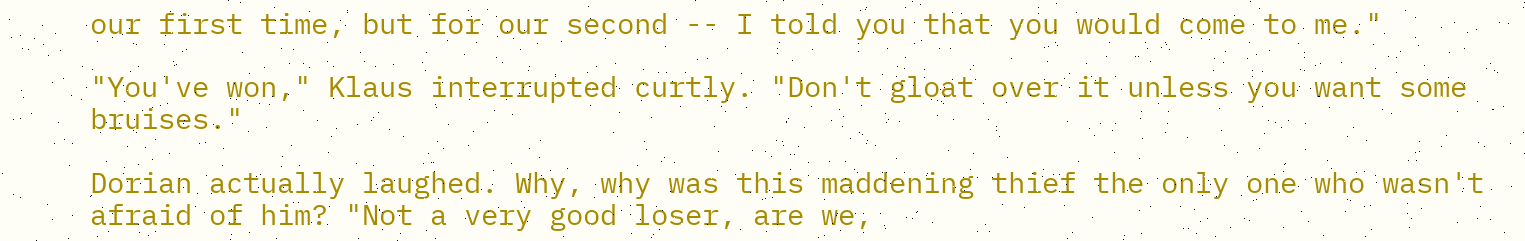our first time, but for our second -- I told you that you would come to me."

"You've won," Klaus interrupted curtly. "Don't gloat over it unless you want some bruises."

Dorian actually laughed. Why, why was this maddening thief the only one who wasn't afraid of him? "Not a very good loser, are we,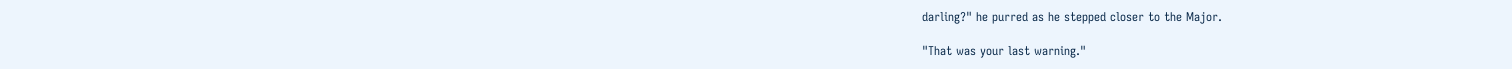darling?" he purred as he stepped closer to the Major.

"That was your last warning."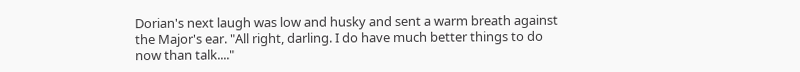Dorian's next laugh was low and husky and sent a warm breath against the Major's ear. "All right, darling. I do have much better things to do now than talk...."